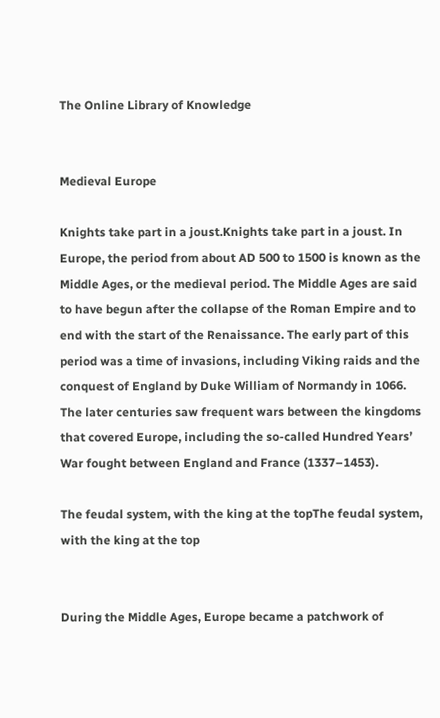The Online Library of Knowledge


Medieval Europe

Knights take part in a joust.Knights take part in a joust. In Europe, the period from about AD 500 to 1500 is known as the Middle Ages, or the medieval period. The Middle Ages are said to have begun after the collapse of the Roman Empire and to end with the start of the Renaissance. The early part of this period was a time of invasions, including Viking raids and the conquest of England by Duke William of Normandy in 1066. The later centuries saw frequent wars between the kingdoms that covered Europe, including the so-called Hundred Years’ War fought between England and France (1337–1453).

The feudal system, with the king at the topThe feudal system, with the king at the top


During the Middle Ages, Europe became a patchwork of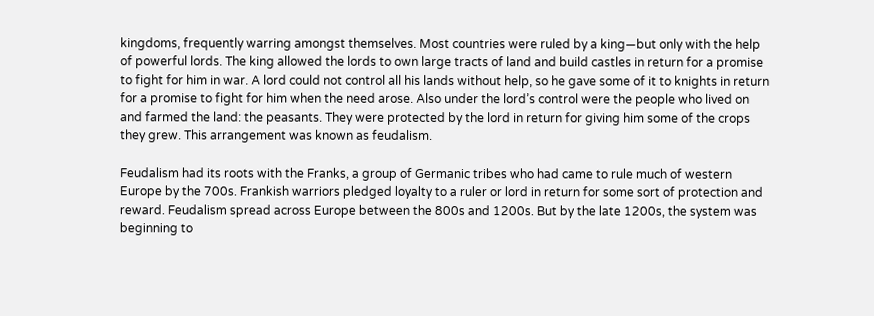kingdoms, frequently warring amongst themselves. Most countries were ruled by a king—but only with the help of powerful lords. The king allowed the lords to own large tracts of land and build castles in return for a promise to fight for him in war. A lord could not control all his lands without help, so he gave some of it to knights in return for a promise to fight for him when the need arose. Also under the lord’s control were the people who lived on and farmed the land: the peasants. They were protected by the lord in return for giving him some of the crops they grew. This arrangement was known as feudalism.

Feudalism had its roots with the Franks, a group of Germanic tribes who had came to rule much of western Europe by the 700s. Frankish warriors pledged loyalty to a ruler or lord in return for some sort of protection and reward. Feudalism spread across Europe between the 800s and 1200s. But by the late 1200s, the system was beginning to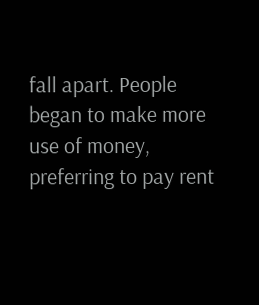fall apart. People began to make more use of money, preferring to pay rent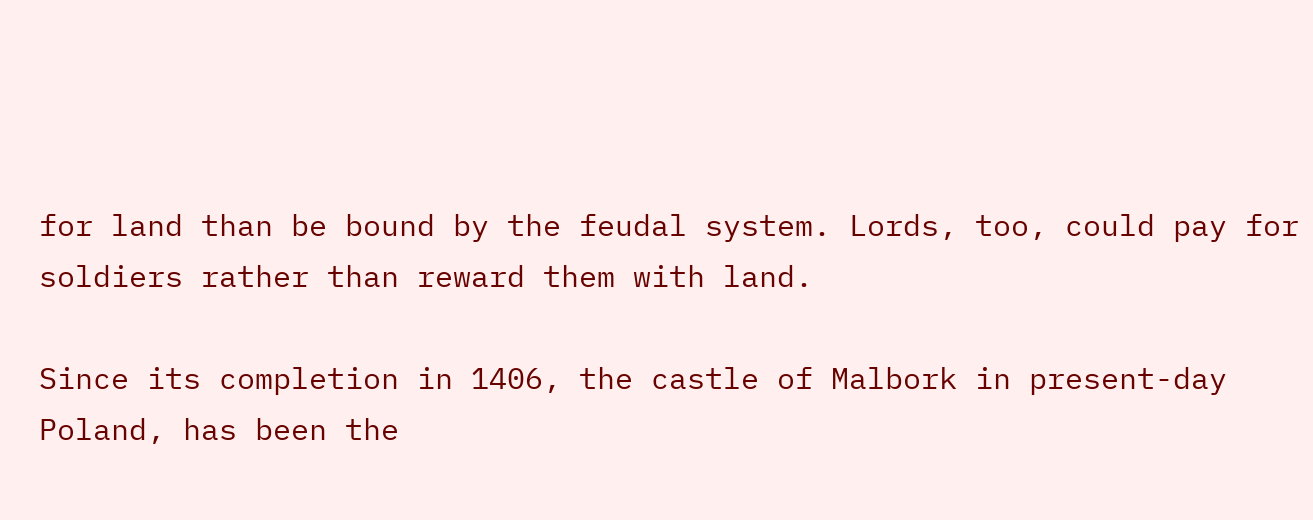for land than be bound by the feudal system. Lords, too, could pay for soldiers rather than reward them with land.

Since its completion in 1406, the castle of Malbork in present-day Poland, has been the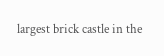largest brick castle in the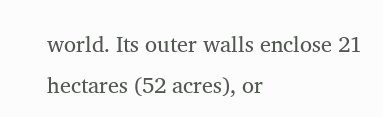world. Its outer walls enclose 21 hectares (52 acres), or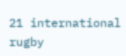21 international rugby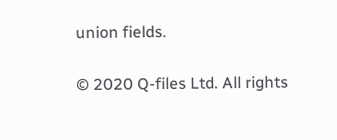union fields.

© 2020 Q-files Ltd. All rights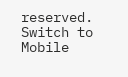reserved. Switch to Mobile